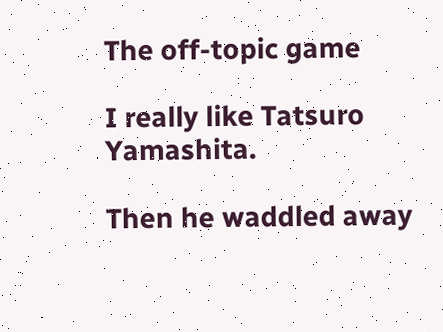The off-topic game

I really like Tatsuro Yamashita.

Then he waddled away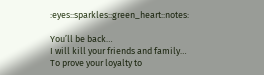:eyes::sparkles::green_heart::notes:

You’ll be back…
I will kill your friends and family…
To prove your loyalty to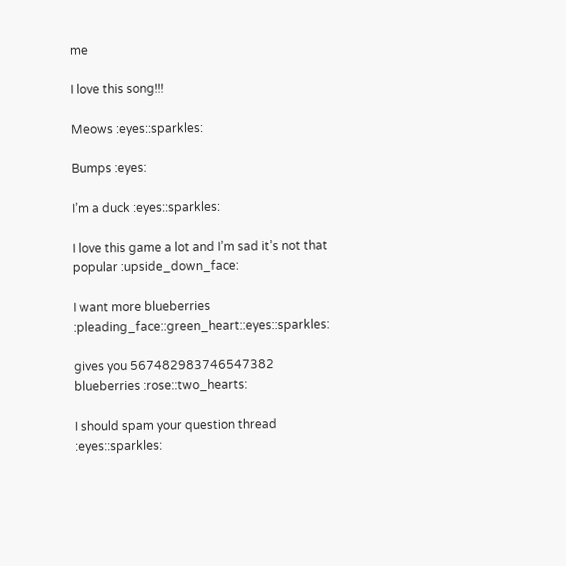me

I love this song!!!

Meows :eyes::sparkles:

Bumps :eyes:

I’m a duck :eyes::sparkles:

I love this game a lot and I’m sad it’s not that popular :upside_down_face:

I want more blueberries :pleading_face::green_heart::eyes::sparkles:

gives you 567482983746547382 blueberries :rose::two_hearts:

I should spam your question thread :eyes::sparkles: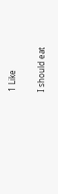1 Like

I should eat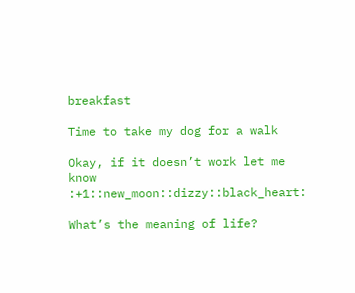breakfast

Time to take my dog for a walk

Okay, if it doesn’t work let me know :+1::new_moon::dizzy::black_heart:

What’s the meaning of life?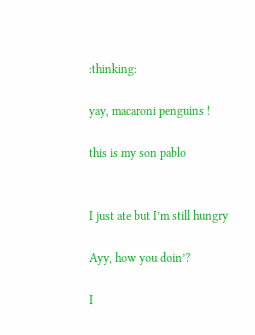:thinking:

yay, macaroni penguins !

this is my son pablo


I just ate but I’m still hungry

Ayy, how you doin’?

I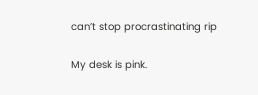can’t stop procrastinating rip

My desk is pink.